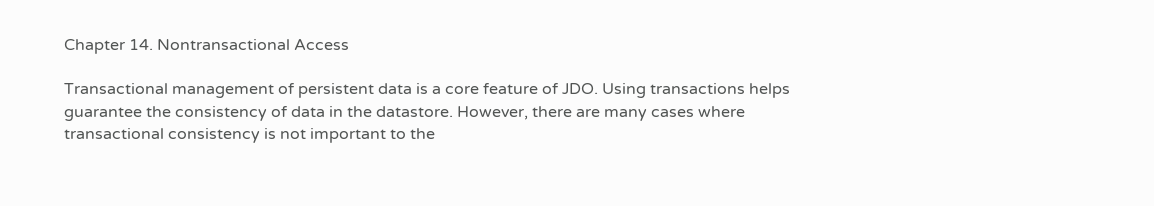Chapter 14. Nontransactional Access

Transactional management of persistent data is a core feature of JDO. Using transactions helps guarantee the consistency of data in the datastore. However, there are many cases where transactional consistency is not important to the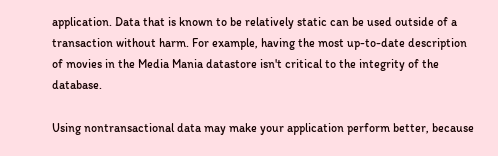application. Data that is known to be relatively static can be used outside of a transaction without harm. For example, having the most up-to-date description of movies in the Media Mania datastore isn't critical to the integrity of the database.

Using nontransactional data may make your application perform better, because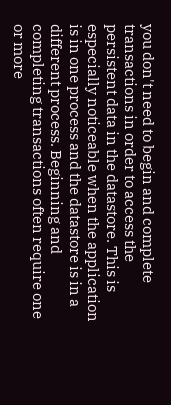you don't need to begin and complete transactions in order to access the persistent data in the datastore. This is especially noticeable when the application is in one process and the datastore is in a different process. Beginning and completing transactions often require one or more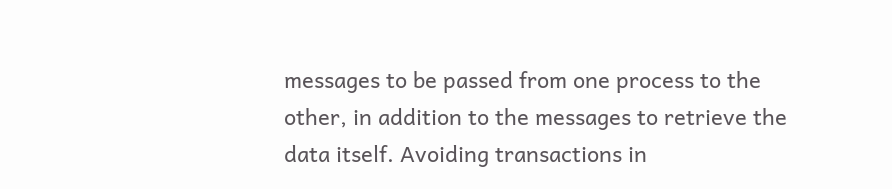messages to be passed from one process to the other, in addition to the messages to retrieve the data itself. Avoiding transactions in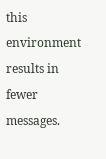this environment results in fewer messages.